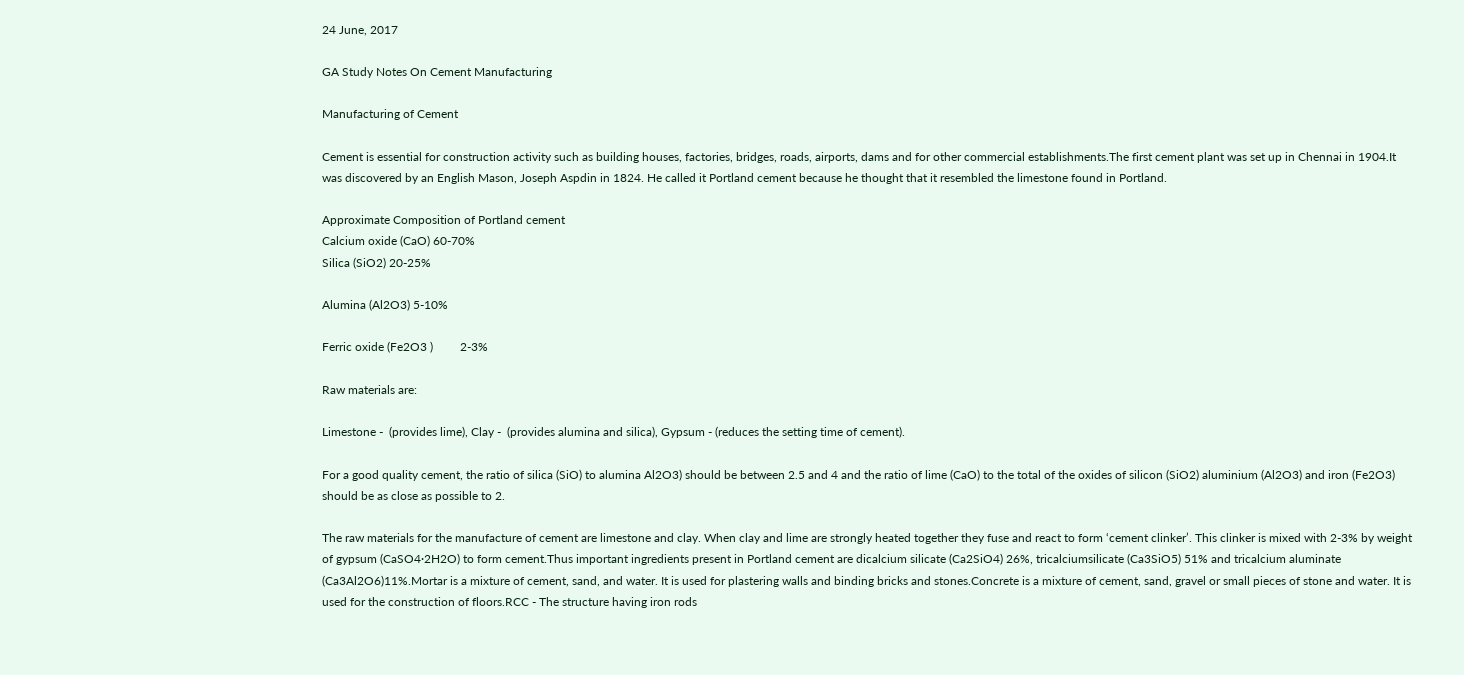24 June, 2017

GA Study Notes On Cement Manufacturing

Manufacturing of Cement

Cement is essential for construction activity such as building houses, factories, bridges, roads, airports, dams and for other commercial establishments.The first cement plant was set up in Chennai in 1904.It was discovered by an English Mason, Joseph Aspdin in 1824. He called it Portland cement because he thought that it resembled the limestone found in Portland.

Approximate Composition of Portland cement
Calcium oxide (CaO) 60-70%
Silica (SiO2) 20-25%

Alumina (Al2O3) 5-10%

Ferric oxide (Fe2O3 )         2-3%

Raw materials are:

Limestone -  (provides lime), Clay -  (provides alumina and silica), Gypsum - (reduces the setting time of cement).

For a good quality cement, the ratio of silica (SiO) to alumina Al2O3) should be between 2.5 and 4 and the ratio of lime (CaO) to the total of the oxides of silicon (SiO2) aluminium (Al2O3) and iron (Fe2O3) should be as close as possible to 2.

The raw materials for the manufacture of cement are limestone and clay. When clay and lime are strongly heated together they fuse and react to form ‘cement clinker’. This clinker is mixed with 2-3% by weight of gypsum (CaSO4·2H2O) to form cement.Thus important ingredients present in Portland cement are dicalcium silicate (Ca2SiO4) 26%, tricalciumsilicate (Ca3SiO5) 51% and tricalcium aluminate (Ca3Al2O6)11%.Mortar is a mixture of cement, sand, and water. It is used for plastering walls and binding bricks and stones.Concrete is a mixture of cement, sand, gravel or small pieces of stone and water. It is used for the construction of floors.RCC - The structure having iron rods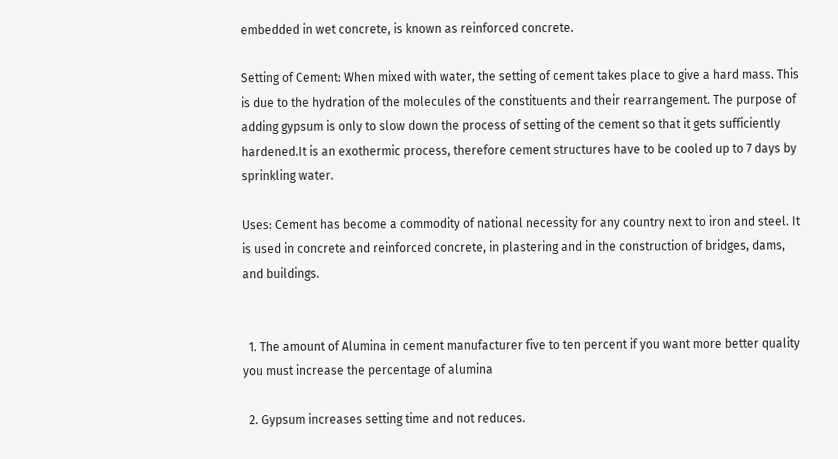embedded in wet concrete, is known as reinforced concrete.

Setting of Cement: When mixed with water, the setting of cement takes place to give a hard mass. This is due to the hydration of the molecules of the constituents and their rearrangement. The purpose of adding gypsum is only to slow down the process of setting of the cement so that it gets sufficiently
hardened.It is an exothermic process, therefore cement structures have to be cooled up to 7 days by sprinkling water.

Uses: Cement has become a commodity of national necessity for any country next to iron and steel. It is used in concrete and reinforced concrete, in plastering and in the construction of bridges, dams, and buildings.


  1. The amount of Alumina in cement manufacturer five to ten percent if you want more better quality you must increase the percentage of alumina

  2. Gypsum increases setting time and not reduces.